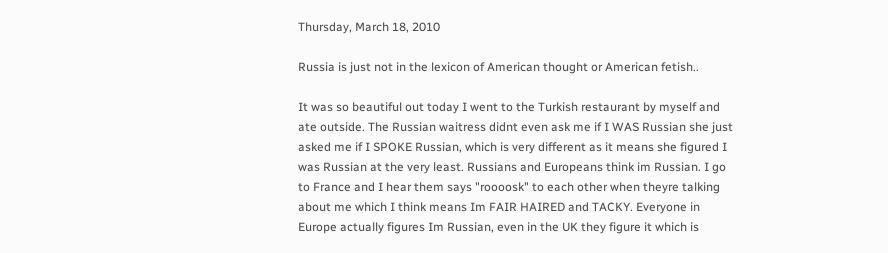Thursday, March 18, 2010

Russia is just not in the lexicon of American thought or American fetish..

It was so beautiful out today I went to the Turkish restaurant by myself and ate outside. The Russian waitress didnt even ask me if I WAS Russian she just asked me if I SPOKE Russian, which is very different as it means she figured I was Russian at the very least. Russians and Europeans think im Russian. I go to France and I hear them says "roooosk" to each other when theyre talking about me which I think means Im FAIR HAIRED and TACKY. Everyone in Europe actually figures Im Russian, even in the UK they figure it which is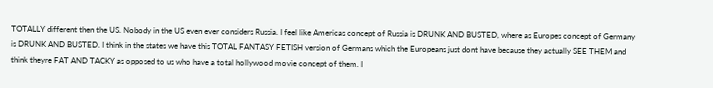TOTALLY different then the US. Nobody in the US even ever considers Russia. I feel like Americas concept of Russia is DRUNK AND BUSTED, where as Europes concept of Germany is DRUNK AND BUSTED. I think in the states we have this TOTAL FANTASY FETISH version of Germans which the Europeans just dont have because they actually SEE THEM and think theyre FAT AND TACKY as opposed to us who have a total hollywood movie concept of them. I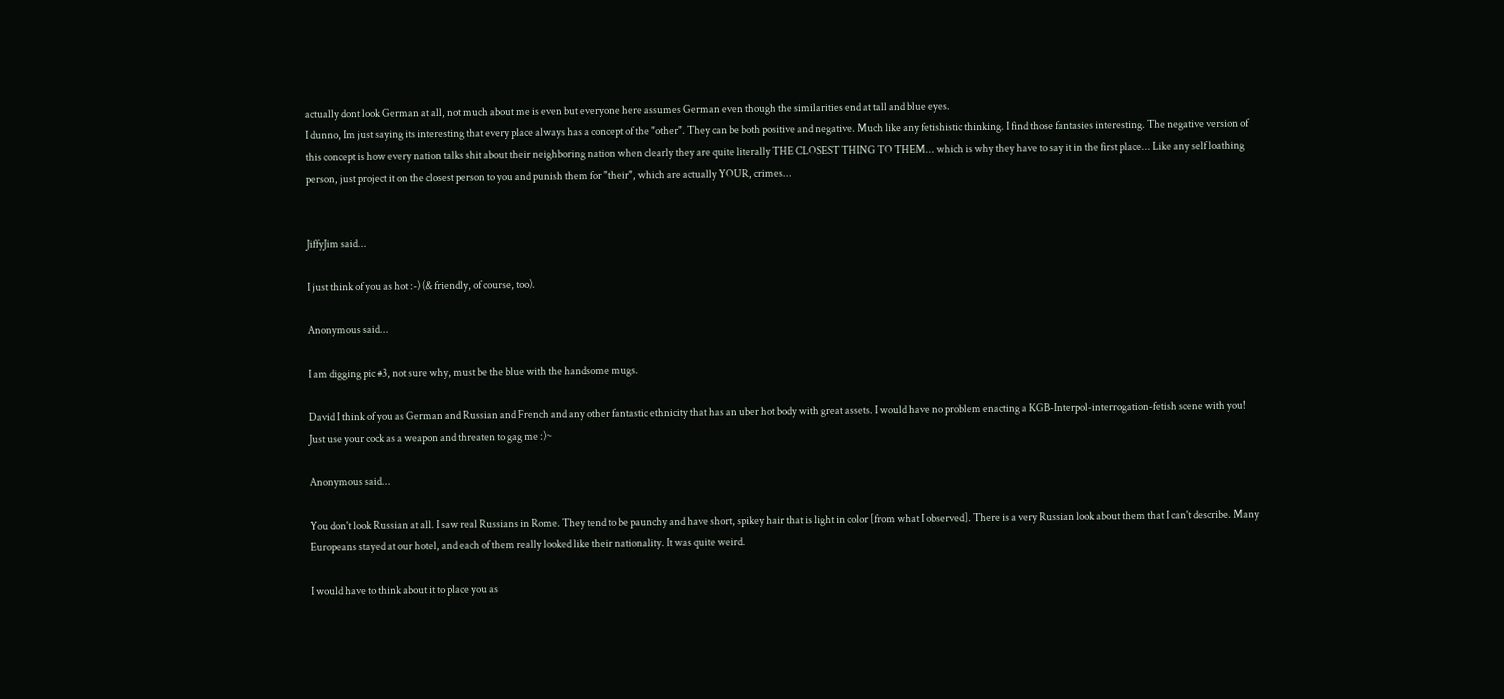actually dont look German at all, not much about me is even but everyone here assumes German even though the similarities end at tall and blue eyes.
I dunno, Im just saying its interesting that every place always has a concept of the "other". They can be both positive and negative. Much like any fetishistic thinking. I find those fantasies interesting. The negative version of this concept is how every nation talks shit about their neighboring nation when clearly they are quite literally THE CLOSEST THING TO THEM... which is why they have to say it in the first place... Like any self loathing person, just project it on the closest person to you and punish them for "their", which are actually YOUR, crimes...


JiffyJim said...

I just think of you as hot :-) (& friendly, of course, too).

Anonymous said...

I am digging pic #3, not sure why, must be the blue with the handsome mugs.

David I think of you as German and Russian and French and any other fantastic ethnicity that has an uber hot body with great assets. I would have no problem enacting a KGB-Interpol-interrogation-fetish scene with you! Just use your cock as a weapon and threaten to gag me :)~

Anonymous said...

You don't look Russian at all. I saw real Russians in Rome. They tend to be paunchy and have short, spikey hair that is light in color [from what I observed]. There is a very Russian look about them that I can't describe. Many Europeans stayed at our hotel, and each of them really looked like their nationality. It was quite weird.

I would have to think about it to place you as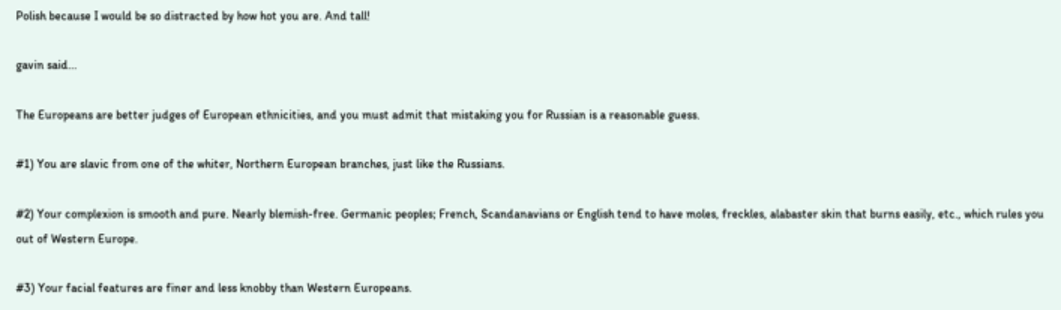Polish because I would be so distracted by how hot you are. And tall!

gavin said...

The Europeans are better judges of European ethnicities, and you must admit that mistaking you for Russian is a reasonable guess.

#1) You are slavic from one of the whiter, Northern European branches, just like the Russians.

#2) Your complexion is smooth and pure. Nearly blemish-free. Germanic peoples; French, Scandanavians or English tend to have moles, freckles, alabaster skin that burns easily, etc., which rules you out of Western Europe.

#3) Your facial features are finer and less knobby than Western Europeans.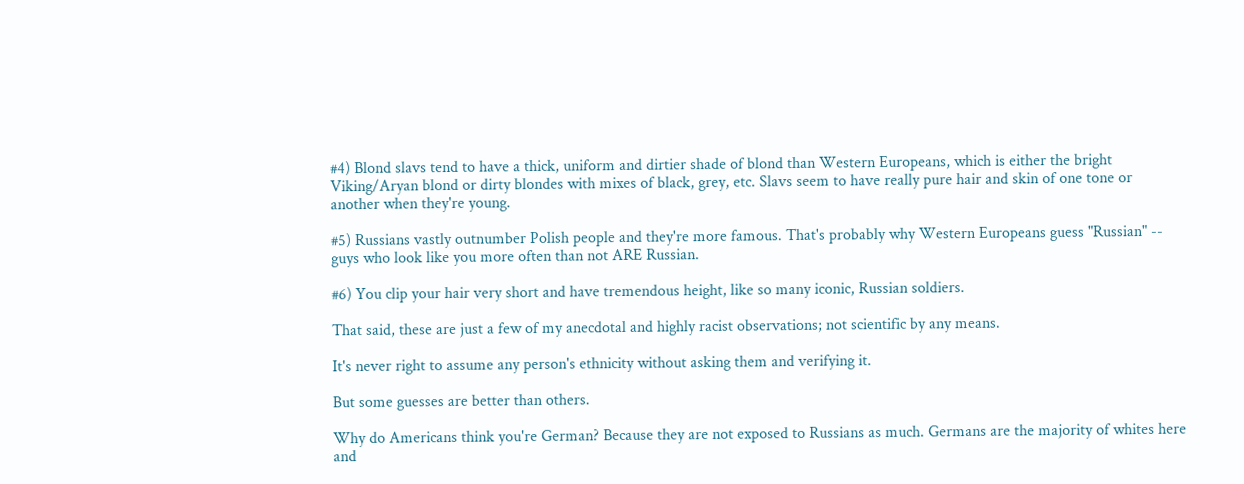#4) Blond slavs tend to have a thick, uniform and dirtier shade of blond than Western Europeans, which is either the bright Viking/Aryan blond or dirty blondes with mixes of black, grey, etc. Slavs seem to have really pure hair and skin of one tone or another when they're young.

#5) Russians vastly outnumber Polish people and they're more famous. That's probably why Western Europeans guess "Russian" -- guys who look like you more often than not ARE Russian.

#6) You clip your hair very short and have tremendous height, like so many iconic, Russian soldiers.

That said, these are just a few of my anecdotal and highly racist observations; not scientific by any means.

It's never right to assume any person's ethnicity without asking them and verifying it.

But some guesses are better than others.

Why do Americans think you're German? Because they are not exposed to Russians as much. Germans are the majority of whites here and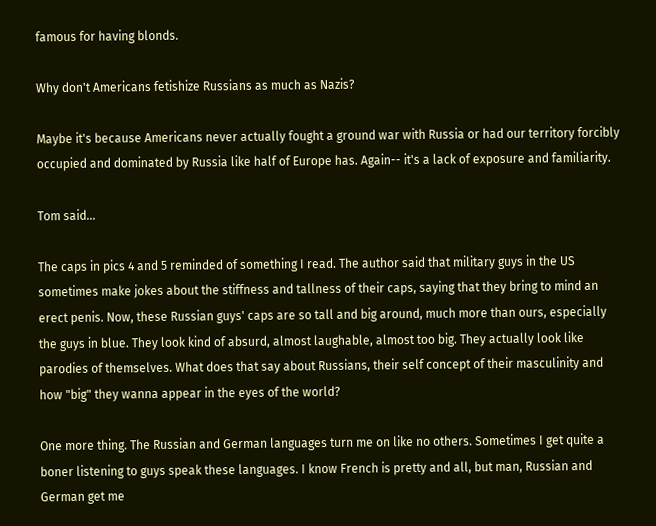famous for having blonds.

Why don't Americans fetishize Russians as much as Nazis?

Maybe it's because Americans never actually fought a ground war with Russia or had our territory forcibly occupied and dominated by Russia like half of Europe has. Again-- it's a lack of exposure and familiarity.

Tom said...

The caps in pics 4 and 5 reminded of something I read. The author said that military guys in the US sometimes make jokes about the stiffness and tallness of their caps, saying that they bring to mind an erect penis. Now, these Russian guys' caps are so tall and big around, much more than ours, especially the guys in blue. They look kind of absurd, almost laughable, almost too big. They actually look like parodies of themselves. What does that say about Russians, their self concept of their masculinity and how "big" they wanna appear in the eyes of the world?

One more thing. The Russian and German languages turn me on like no others. Sometimes I get quite a boner listening to guys speak these languages. I know French is pretty and all, but man, Russian and German get me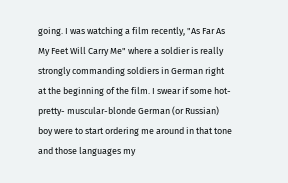going. I was watching a film recently, "As Far As My Feet Will Carry Me" where a soldier is really strongly commanding soldiers in German right at the beginning of the film. I swear if some hot-pretty- muscular-blonde German (or Russian) boy were to start ordering me around in that tone and those languages my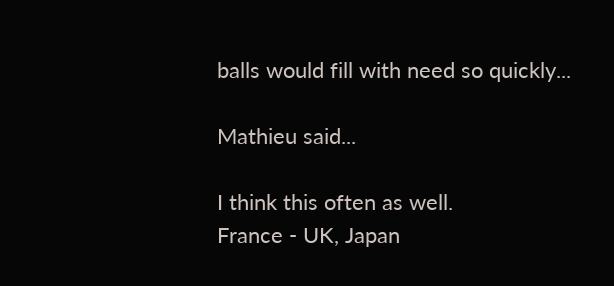balls would fill with need so quickly...

Mathieu said...

I think this often as well.
France - UK, Japan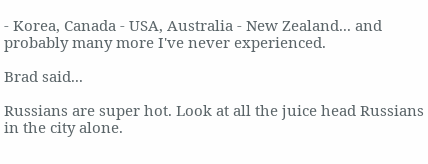- Korea, Canada - USA, Australia - New Zealand... and probably many more I've never experienced.

Brad said...

Russians are super hot. Look at all the juice head Russians in the city alone.